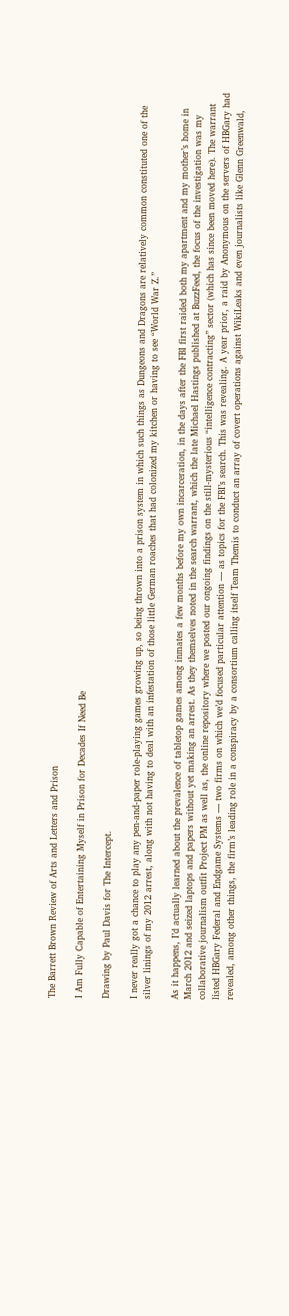The Barrett Brown Review of Arts and Letters and Prison

I Am Fully Capable of Entertaining Myself in Prison for Decades If Need Be

Drawing by Paul Davis for The Intercept.

I never really got a chance to play any pen-and-paper role-playing games growing up, so being thrown into a prison system in which such things as Dungeons and Dragons are relatively common constituted one of the silver linings of my 2012 arrest, along with not having to deal with an infestation of those little German roaches that had colonized my kitchen or having to see “World War Z.”

As it happens, I’d actually learned about the prevalence of tabletop games among inmates a few months before my own incarceration, in the days after the FBI first raided both my apartment and my mother’s home in March 2012 and seized laptops and papers without yet making an arrest. As they themselves noted in the search warrant, which the late Michael Hastings published at BuzzFeed, the focus of the investigation was my collaborative journalism outfit Project PM as well as, the online repository where we posted our ongoing findings on the still-mysterious “intelligence contracting” sector (which has since been moved here). The warrant listed HBGary Federal and Endgame Systems — two firms on which we’d focused particular attention — as topics for the FBI’s search. This was revealing. A year prior, a raid by Anonymous on the servers of HBGary had revealed, among other things, the firm’s leading role in a conspiracy by a consortium calling itself Team Themis to conduct an array of covert operations against WikiLeaks and even journalists like Glenn Greenwald,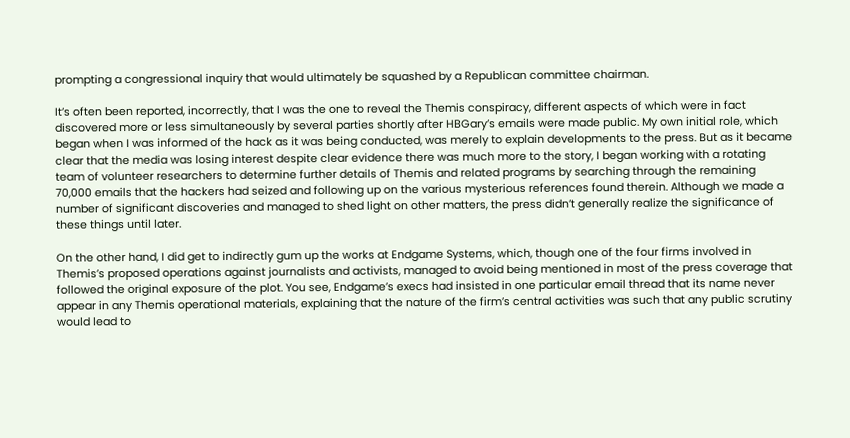prompting a congressional inquiry that would ultimately be squashed by a Republican committee chairman.

It’s often been reported, incorrectly, that I was the one to reveal the Themis conspiracy, different aspects of which were in fact discovered more or less simultaneously by several parties shortly after HBGary’s emails were made public. My own initial role, which began when I was informed of the hack as it was being conducted, was merely to explain developments to the press. But as it became clear that the media was losing interest despite clear evidence there was much more to the story, I began working with a rotating team of volunteer researchers to determine further details of Themis and related programs by searching through the remaining 70,000 emails that the hackers had seized and following up on the various mysterious references found therein. Although we made a number of significant discoveries and managed to shed light on other matters, the press didn’t generally realize the significance of these things until later.

On the other hand, I did get to indirectly gum up the works at Endgame Systems, which, though one of the four firms involved in Themis’s proposed operations against journalists and activists, managed to avoid being mentioned in most of the press coverage that followed the original exposure of the plot. You see, Endgame’s execs had insisted in one particular email thread that its name never appear in any Themis operational materials, explaining that the nature of the firm’s central activities was such that any public scrutiny would lead to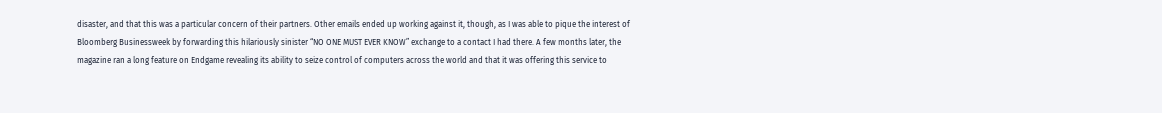disaster, and that this was a particular concern of their partners. Other emails ended up working against it, though, as I was able to pique the interest of Bloomberg Businessweek by forwarding this hilariously sinister “NO ONE MUST EVER KNOW” exchange to a contact I had there. A few months later, the magazine ran a long feature on Endgame revealing its ability to seize control of computers across the world and that it was offering this service to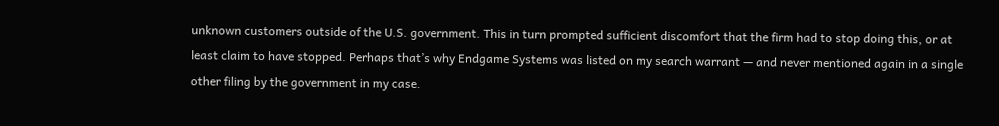unknown customers outside of the U.S. government. This in turn prompted sufficient discomfort that the firm had to stop doing this, or at least claim to have stopped. Perhaps that’s why Endgame Systems was listed on my search warrant — and never mentioned again in a single other filing by the government in my case.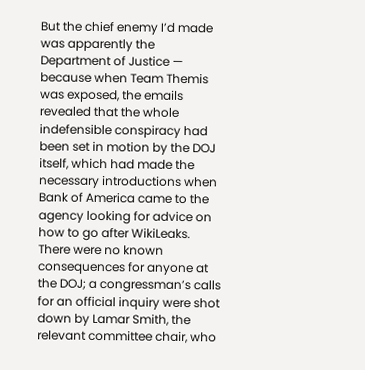But the chief enemy I’d made was apparently the Department of Justice — because when Team Themis was exposed, the emails revealed that the whole indefensible conspiracy had been set in motion by the DOJ itself, which had made the necessary introductions when Bank of America came to the agency looking for advice on how to go after WikiLeaks. There were no known consequences for anyone at the DOJ; a congressman’s calls for an official inquiry were shot down by Lamar Smith, the relevant committee chair, who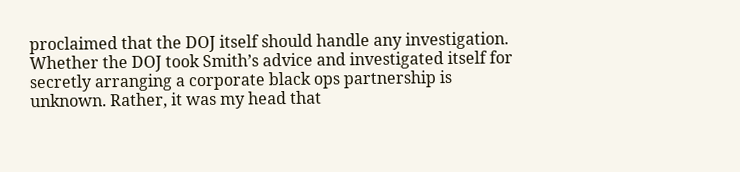proclaimed that the DOJ itself should handle any investigation. Whether the DOJ took Smith’s advice and investigated itself for secretly arranging a corporate black ops partnership is unknown. Rather, it was my head that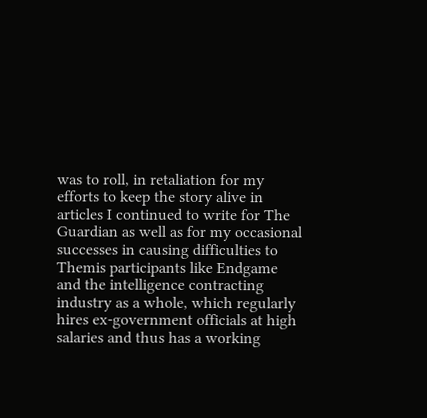was to roll, in retaliation for my efforts to keep the story alive in articles I continued to write for The Guardian as well as for my occasional successes in causing difficulties to Themis participants like Endgame and the intelligence contracting industry as a whole, which regularly hires ex-government officials at high salaries and thus has a working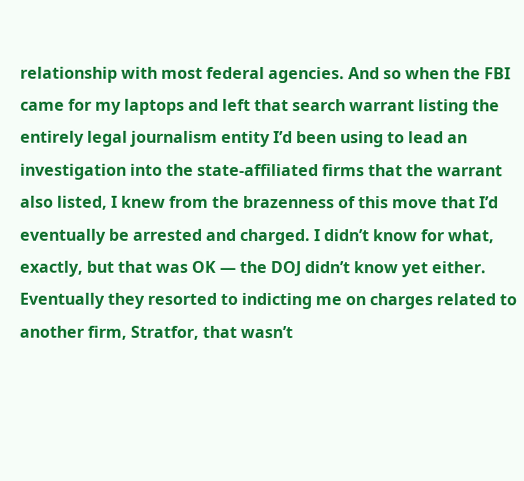relationship with most federal agencies. And so when the FBI came for my laptops and left that search warrant listing the entirely legal journalism entity I’d been using to lead an investigation into the state-affiliated firms that the warrant also listed, I knew from the brazenness of this move that I’d eventually be arrested and charged. I didn’t know for what, exactly, but that was OK — the DOJ didn’t know yet either. Eventually they resorted to indicting me on charges related to another firm, Stratfor, that wasn’t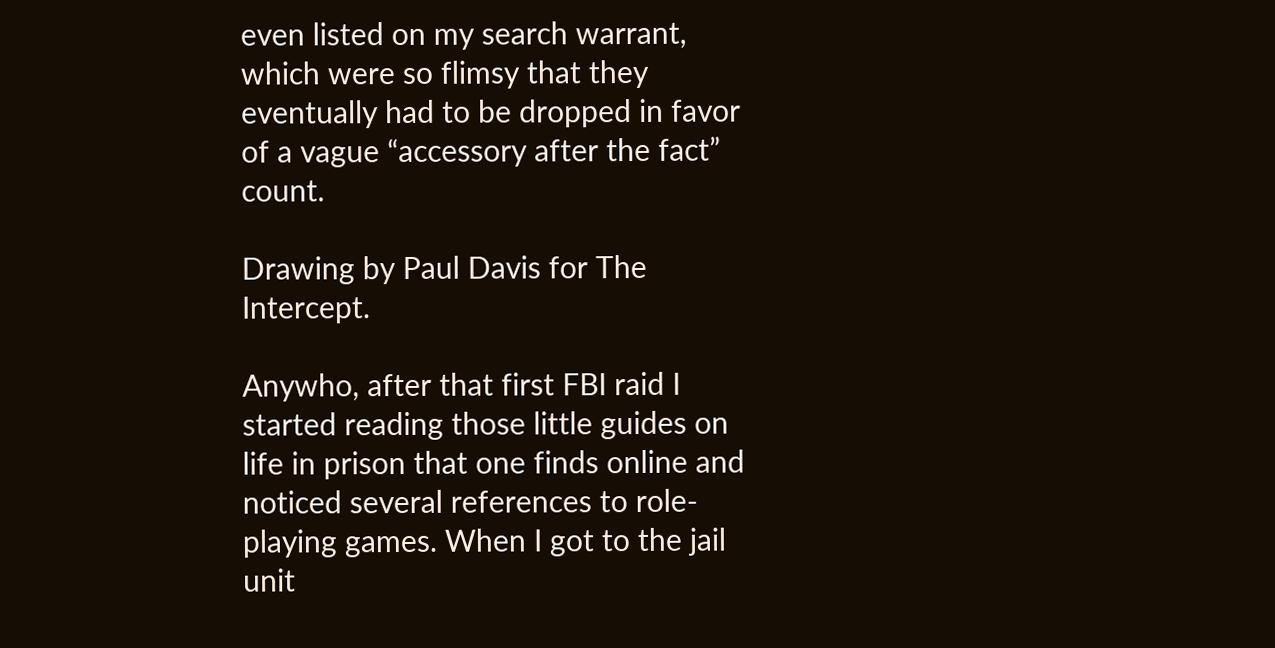even listed on my search warrant, which were so flimsy that they eventually had to be dropped in favor of a vague “accessory after the fact” count.

Drawing by Paul Davis for The Intercept.

Anywho, after that first FBI raid I started reading those little guides on life in prison that one finds online and noticed several references to role-playing games. When I got to the jail unit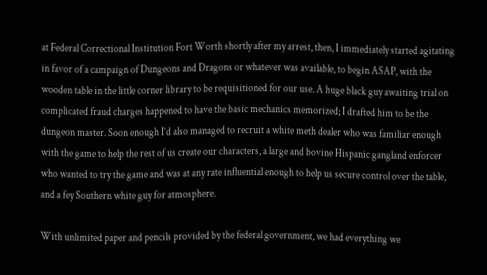at Federal Correctional Institution Fort Worth shortly after my arrest, then, I immediately started agitating in favor of a campaign of Dungeons and Dragons or whatever was available, to begin ASAP, with the wooden table in the little corner library to be requisitioned for our use. A huge black guy awaiting trial on complicated fraud charges happened to have the basic mechanics memorized; I drafted him to be the dungeon master. Soon enough I’d also managed to recruit a white meth dealer who was familiar enough with the game to help the rest of us create our characters, a large and bovine Hispanic gangland enforcer who wanted to try the game and was at any rate influential enough to help us secure control over the table, and a fey Southern white guy for atmosphere.

With unlimited paper and pencils provided by the federal government, we had everything we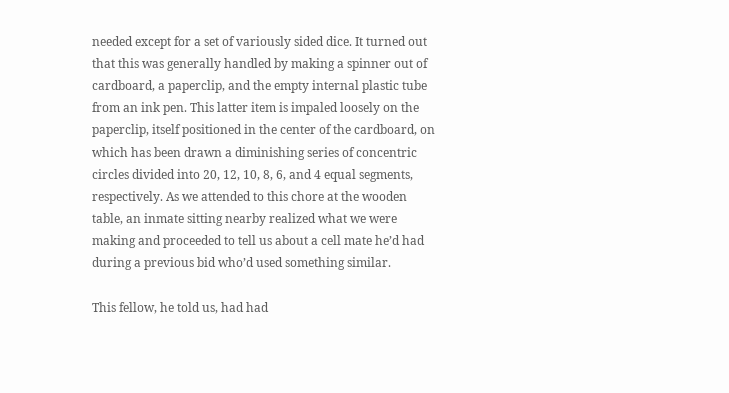needed except for a set of variously sided dice. It turned out that this was generally handled by making a spinner out of cardboard, a paperclip, and the empty internal plastic tube from an ink pen. This latter item is impaled loosely on the paperclip, itself positioned in the center of the cardboard, on which has been drawn a diminishing series of concentric circles divided into 20, 12, 10, 8, 6, and 4 equal segments, respectively. As we attended to this chore at the wooden table, an inmate sitting nearby realized what we were making and proceeded to tell us about a cell mate he’d had during a previous bid who’d used something similar.

This fellow, he told us, had had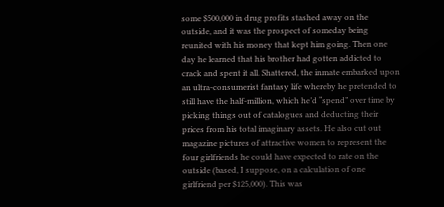some $500,000 in drug profits stashed away on the outside, and it was the prospect of someday being reunited with his money that kept him going. Then one day he learned that his brother had gotten addicted to crack and spent it all. Shattered, the inmate embarked upon an ultra-consumerist fantasy life whereby he pretended to still have the half-million, which he’d “spend” over time by picking things out of catalogues and deducting their prices from his total imaginary assets. He also cut out magazine pictures of attractive women to represent the four girlfriends he could have expected to rate on the outside (based, I suppose, on a calculation of one girlfriend per $125,000). This was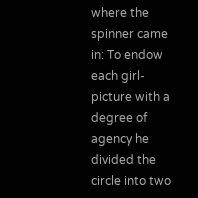where the spinner came in: To endow each girl-picture with a degree of agency he divided the circle into two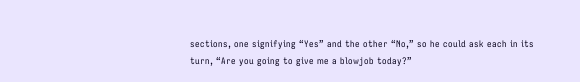sections, one signifying “Yes” and the other “No,” so he could ask each in its turn, “Are you going to give me a blowjob today?”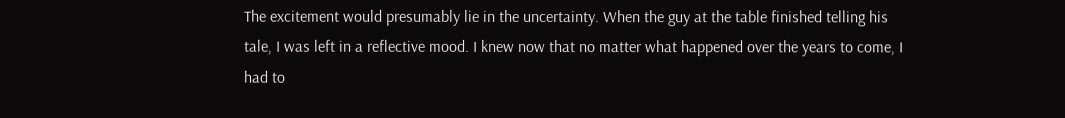The excitement would presumably lie in the uncertainty. When the guy at the table finished telling his tale, I was left in a reflective mood. I knew now that no matter what happened over the years to come, I had to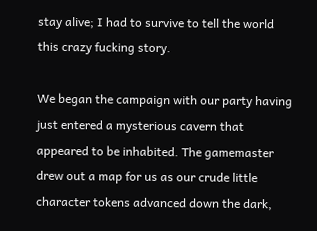stay alive; I had to survive to tell the world this crazy fucking story.

We began the campaign with our party having just entered a mysterious cavern that appeared to be inhabited. The gamemaster drew out a map for us as our crude little character tokens advanced down the dark,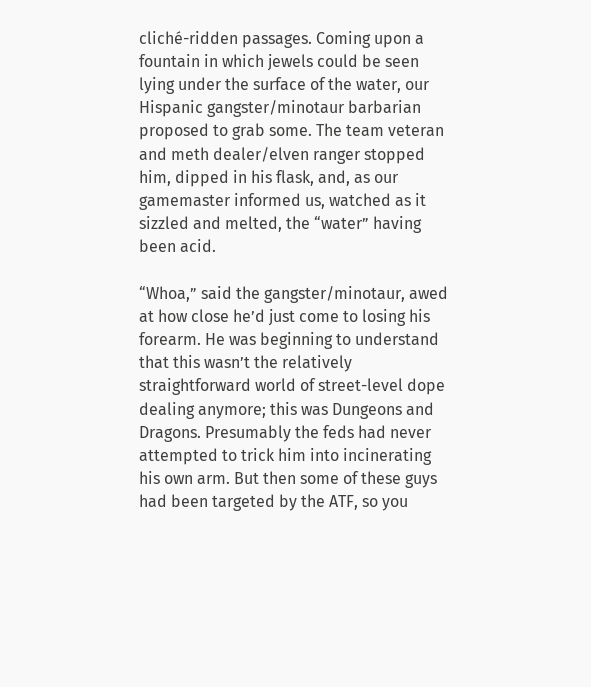cliché-ridden passages. Coming upon a fountain in which jewels could be seen lying under the surface of the water, our Hispanic gangster/minotaur barbarian proposed to grab some. The team veteran and meth dealer/elven ranger stopped him, dipped in his flask, and, as our gamemaster informed us, watched as it sizzled and melted, the “water” having been acid.

“Whoa,” said the gangster/minotaur, awed at how close he’d just come to losing his forearm. He was beginning to understand that this wasn’t the relatively straightforward world of street-level dope dealing anymore; this was Dungeons and Dragons. Presumably the feds had never attempted to trick him into incinerating his own arm. But then some of these guys had been targeted by the ATF, so you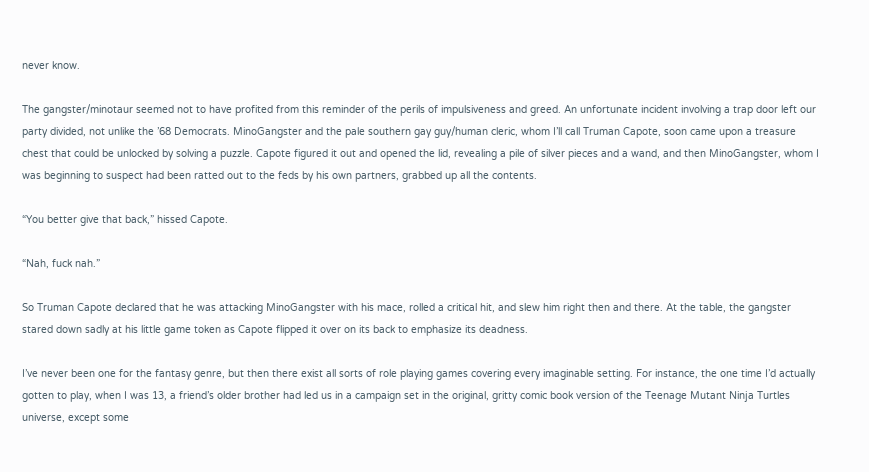never know.

The gangster/minotaur seemed not to have profited from this reminder of the perils of impulsiveness and greed. An unfortunate incident involving a trap door left our party divided, not unlike the ’68 Democrats. MinoGangster and the pale southern gay guy/human cleric, whom I’ll call Truman Capote, soon came upon a treasure chest that could be unlocked by solving a puzzle. Capote figured it out and opened the lid, revealing a pile of silver pieces and a wand, and then MinoGangster, whom I was beginning to suspect had been ratted out to the feds by his own partners, grabbed up all the contents.

“You better give that back,” hissed Capote.

“Nah, fuck nah.”

So Truman Capote declared that he was attacking MinoGangster with his mace, rolled a critical hit, and slew him right then and there. At the table, the gangster stared down sadly at his little game token as Capote flipped it over on its back to emphasize its deadness.

I’ve never been one for the fantasy genre, but then there exist all sorts of role playing games covering every imaginable setting. For instance, the one time I’d actually gotten to play, when I was 13, a friend’s older brother had led us in a campaign set in the original, gritty comic book version of the Teenage Mutant Ninja Turtles universe, except some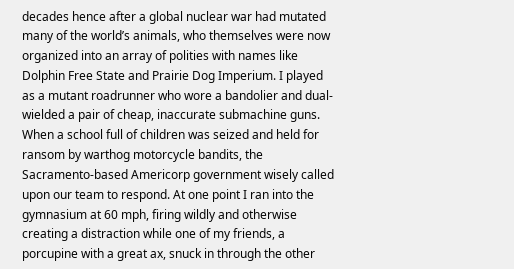decades hence after a global nuclear war had mutated many of the world’s animals, who themselves were now organized into an array of polities with names like Dolphin Free State and Prairie Dog Imperium. I played as a mutant roadrunner who wore a bandolier and dual-wielded a pair of cheap, inaccurate submachine guns. When a school full of children was seized and held for ransom by warthog motorcycle bandits, the Sacramento-based Americorp government wisely called upon our team to respond. At one point I ran into the gymnasium at 60 mph, firing wildly and otherwise creating a distraction while one of my friends, a porcupine with a great ax, snuck in through the other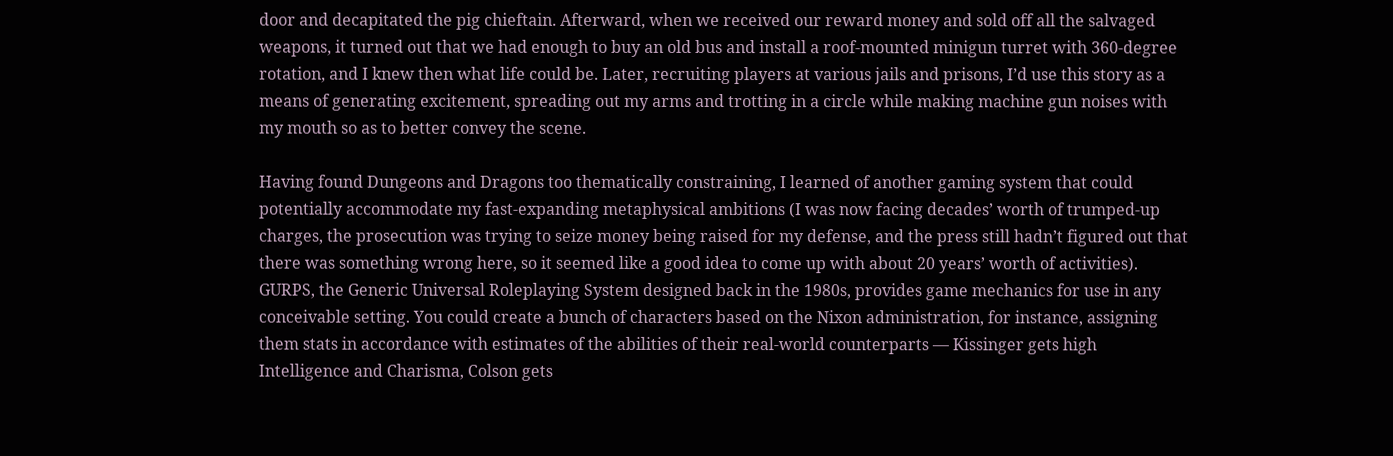door and decapitated the pig chieftain. Afterward, when we received our reward money and sold off all the salvaged weapons, it turned out that we had enough to buy an old bus and install a roof-mounted minigun turret with 360-degree rotation, and I knew then what life could be. Later, recruiting players at various jails and prisons, I’d use this story as a means of generating excitement, spreading out my arms and trotting in a circle while making machine gun noises with my mouth so as to better convey the scene.

Having found Dungeons and Dragons too thematically constraining, I learned of another gaming system that could potentially accommodate my fast-expanding metaphysical ambitions (I was now facing decades’ worth of trumped-up charges, the prosecution was trying to seize money being raised for my defense, and the press still hadn’t figured out that there was something wrong here, so it seemed like a good idea to come up with about 20 years’ worth of activities). GURPS, the Generic Universal Roleplaying System designed back in the 1980s, provides game mechanics for use in any conceivable setting. You could create a bunch of characters based on the Nixon administration, for instance, assigning them stats in accordance with estimates of the abilities of their real-world counterparts — Kissinger gets high Intelligence and Charisma, Colson gets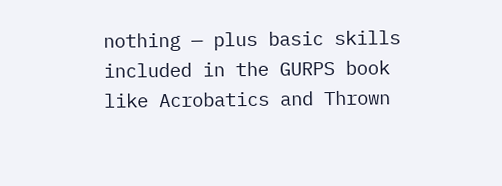nothing — plus basic skills included in the GURPS book like Acrobatics and Thrown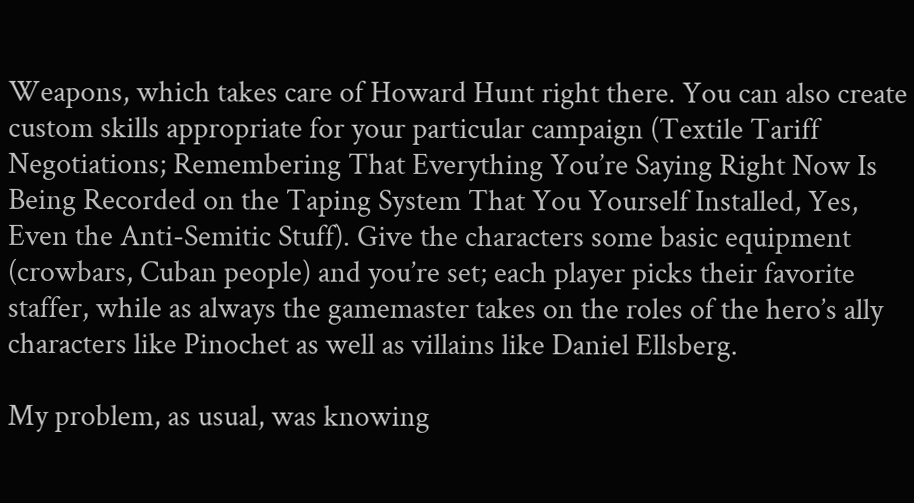Weapons, which takes care of Howard Hunt right there. You can also create custom skills appropriate for your particular campaign (Textile Tariff Negotiations; Remembering That Everything You’re Saying Right Now Is Being Recorded on the Taping System That You Yourself Installed, Yes, Even the Anti-Semitic Stuff). Give the characters some basic equipment (crowbars, Cuban people) and you’re set; each player picks their favorite staffer, while as always the gamemaster takes on the roles of the hero’s ally characters like Pinochet as well as villains like Daniel Ellsberg.

My problem, as usual, was knowing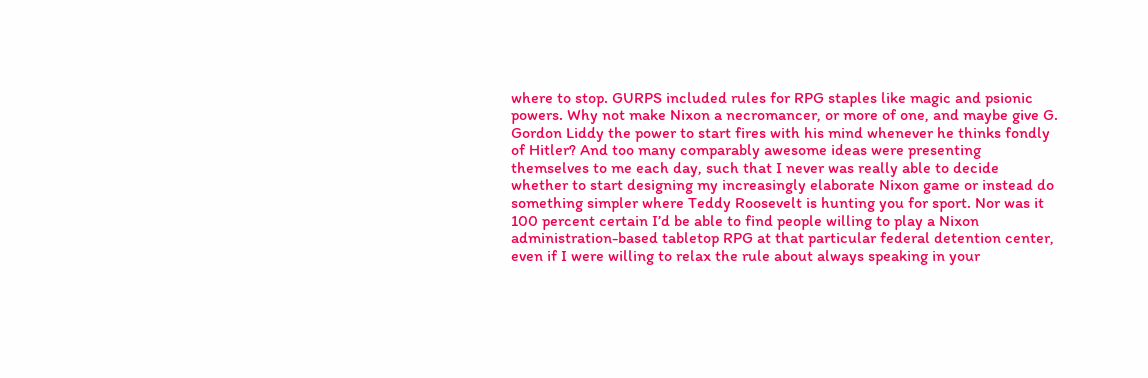where to stop. GURPS included rules for RPG staples like magic and psionic powers. Why not make Nixon a necromancer, or more of one, and maybe give G. Gordon Liddy the power to start fires with his mind whenever he thinks fondly of Hitler? And too many comparably awesome ideas were presenting themselves to me each day, such that I never was really able to decide whether to start designing my increasingly elaborate Nixon game or instead do something simpler where Teddy Roosevelt is hunting you for sport. Nor was it 100 percent certain I’d be able to find people willing to play a Nixon administration-based tabletop RPG at that particular federal detention center, even if I were willing to relax the rule about always speaking in your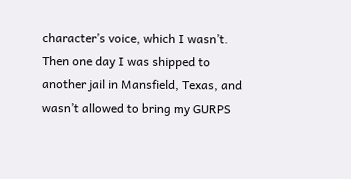character’s voice, which I wasn’t. Then one day I was shipped to another jail in Mansfield, Texas, and wasn’t allowed to bring my GURPS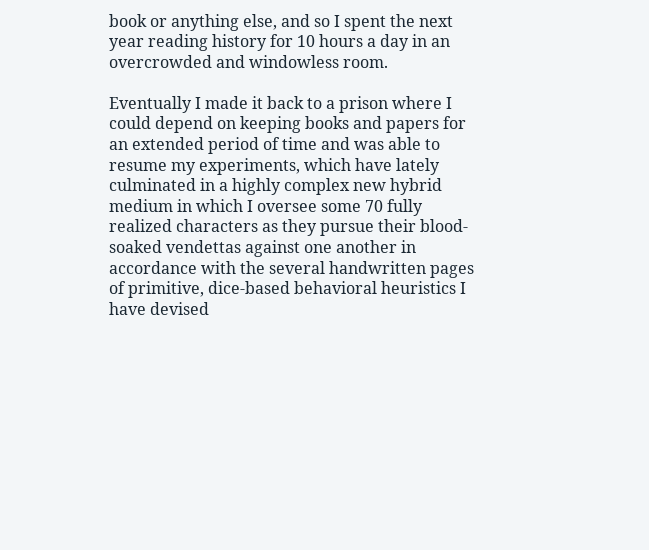book or anything else, and so I spent the next year reading history for 10 hours a day in an overcrowded and windowless room.

Eventually I made it back to a prison where I could depend on keeping books and papers for an extended period of time and was able to resume my experiments, which have lately culminated in a highly complex new hybrid medium in which I oversee some 70 fully realized characters as they pursue their blood-soaked vendettas against one another in accordance with the several handwritten pages of primitive, dice-based behavioral heuristics I have devised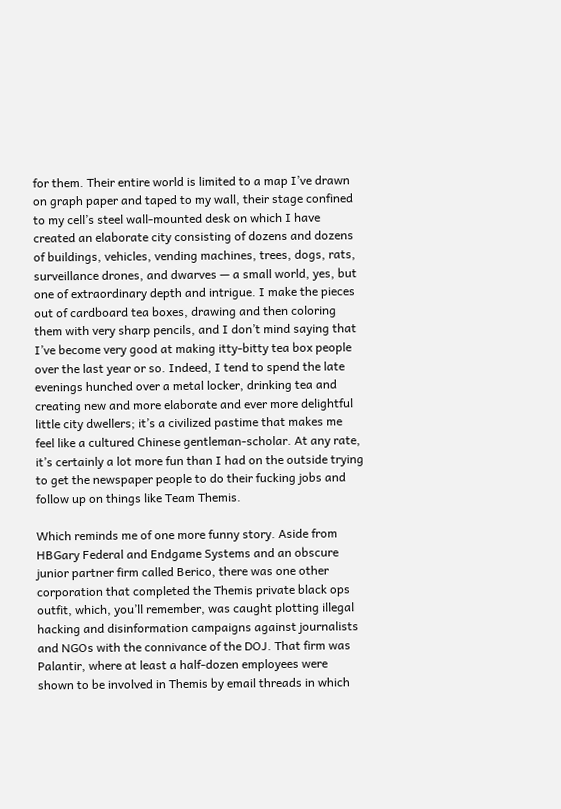for them. Their entire world is limited to a map I’ve drawn on graph paper and taped to my wall, their stage confined to my cell’s steel wall-mounted desk on which I have created an elaborate city consisting of dozens and dozens of buildings, vehicles, vending machines, trees, dogs, rats, surveillance drones, and dwarves — a small world, yes, but one of extraordinary depth and intrigue. I make the pieces out of cardboard tea boxes, drawing and then coloring them with very sharp pencils, and I don’t mind saying that I’ve become very good at making itty-bitty tea box people over the last year or so. Indeed, I tend to spend the late evenings hunched over a metal locker, drinking tea and creating new and more elaborate and ever more delightful little city dwellers; it’s a civilized pastime that makes me feel like a cultured Chinese gentleman-scholar. At any rate, it’s certainly a lot more fun than I had on the outside trying to get the newspaper people to do their fucking jobs and follow up on things like Team Themis.

Which reminds me of one more funny story. Aside from HBGary Federal and Endgame Systems and an obscure junior partner firm called Berico, there was one other corporation that completed the Themis private black ops outfit, which, you’ll remember, was caught plotting illegal hacking and disinformation campaigns against journalists and NGOs with the connivance of the DOJ. That firm was Palantir, where at least a half-dozen employees were shown to be involved in Themis by email threads in which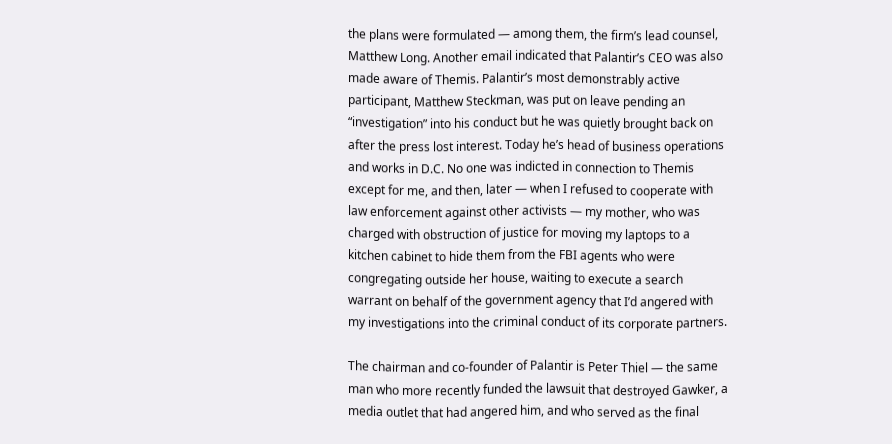the plans were formulated — among them, the firm’s lead counsel, Matthew Long. Another email indicated that Palantir’s CEO was also made aware of Themis. Palantir’s most demonstrably active participant, Matthew Steckman, was put on leave pending an “investigation” into his conduct but he was quietly brought back on after the press lost interest. Today he’s head of business operations and works in D.C. No one was indicted in connection to Themis except for me, and then, later — when I refused to cooperate with law enforcement against other activists — my mother, who was charged with obstruction of justice for moving my laptops to a kitchen cabinet to hide them from the FBI agents who were congregating outside her house, waiting to execute a search warrant on behalf of the government agency that I’d angered with my investigations into the criminal conduct of its corporate partners.

The chairman and co-founder of Palantir is Peter Thiel — the same man who more recently funded the lawsuit that destroyed Gawker, a media outlet that had angered him, and who served as the final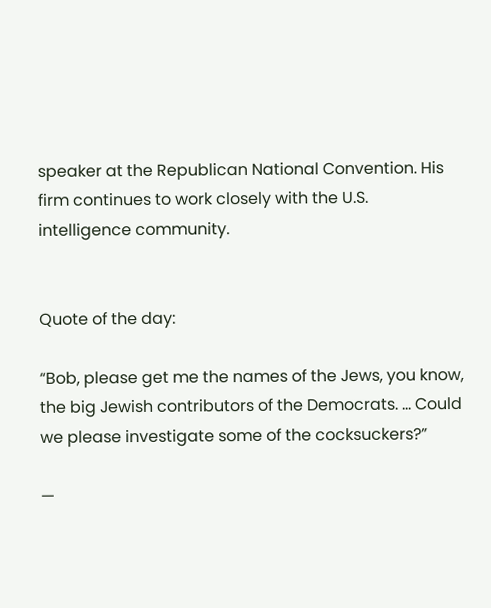speaker at the Republican National Convention. His firm continues to work closely with the U.S. intelligence community.


Quote of the day:

“Bob, please get me the names of the Jews, you know, the big Jewish contributors of the Democrats. … Could we please investigate some of the cocksuckers?”

—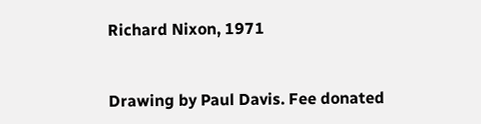Richard Nixon, 1971


Drawing by Paul Davis. Fee donated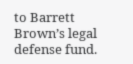to Barrett Brown’s legal defense fund.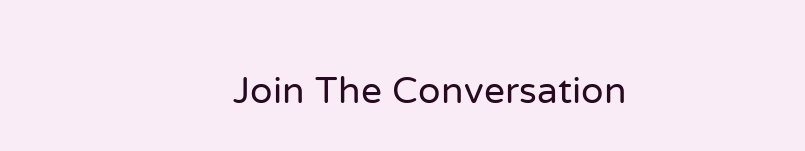Join The Conversation